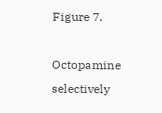Figure 7.

Octopamine selectively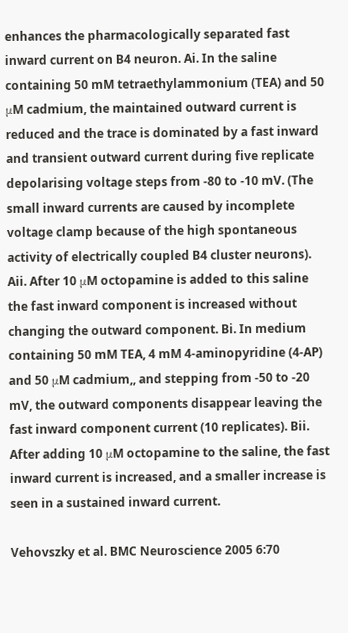enhances the pharmacologically separated fast inward current on B4 neuron. Ai. In the saline containing 50 mM tetraethylammonium (TEA) and 50 μM cadmium, the maintained outward current is reduced and the trace is dominated by a fast inward and transient outward current during five replicate depolarising voltage steps from -80 to -10 mV. (The small inward currents are caused by incomplete voltage clamp because of the high spontaneous activity of electrically coupled B4 cluster neurons). Aii. After 10 μM octopamine is added to this saline the fast inward component is increased without changing the outward component. Bi. In medium containing 50 mM TEA, 4 mM 4-aminopyridine (4-AP) and 50 μM cadmium,, and stepping from -50 to -20 mV, the outward components disappear leaving the fast inward component current (10 replicates). Bii. After adding 10 μM octopamine to the saline, the fast inward current is increased, and a smaller increase is seen in a sustained inward current.

Vehovszky et al. BMC Neuroscience 2005 6:70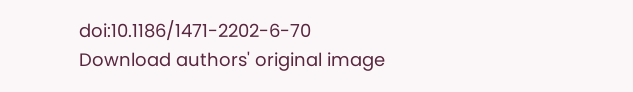doi:10.1186/1471-2202-6-70
Download authors' original image